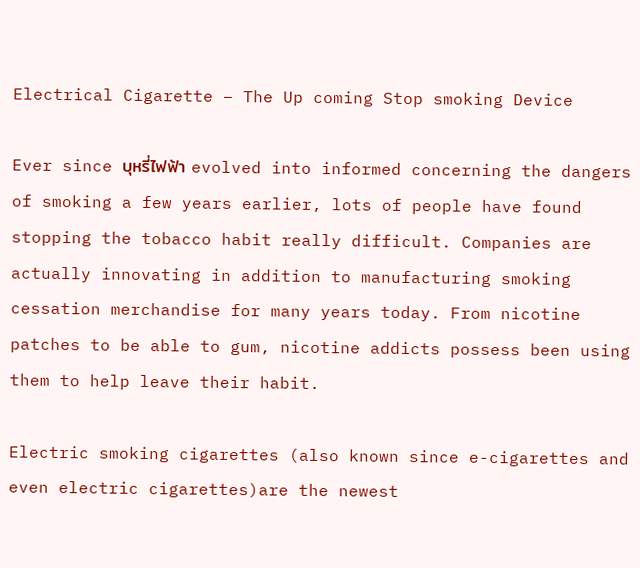Electrical Cigarette – The Up coming Stop smoking Device

Ever since บุหรี่ไฟฟ้า evolved into informed concerning the dangers of smoking a few years earlier, lots of people have found stopping the tobacco habit really difficult. Companies are actually innovating in addition to manufacturing smoking cessation merchandise for many years today. From nicotine patches to be able to gum, nicotine addicts possess been using them to help leave their habit.

Electric smoking cigarettes (also known since e-cigarettes and even electric cigarettes)are the newest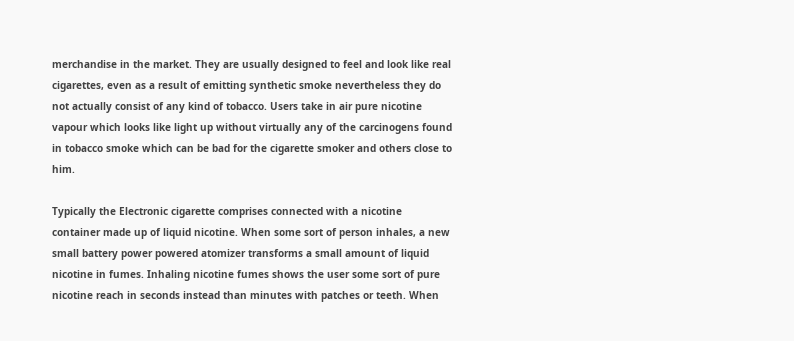merchandise in the market. They are usually designed to feel and look like real cigarettes, even as a result of emitting synthetic smoke nevertheless they do not actually consist of any kind of tobacco. Users take in air pure nicotine vapour which looks like light up without virtually any of the carcinogens found in tobacco smoke which can be bad for the cigarette smoker and others close to him.

Typically the Electronic cigarette comprises connected with a nicotine container made up of liquid nicotine. When some sort of person inhales, a new small battery power powered atomizer transforms a small amount of liquid nicotine in fumes. Inhaling nicotine fumes shows the user some sort of pure nicotine reach in seconds instead than minutes with patches or teeth. When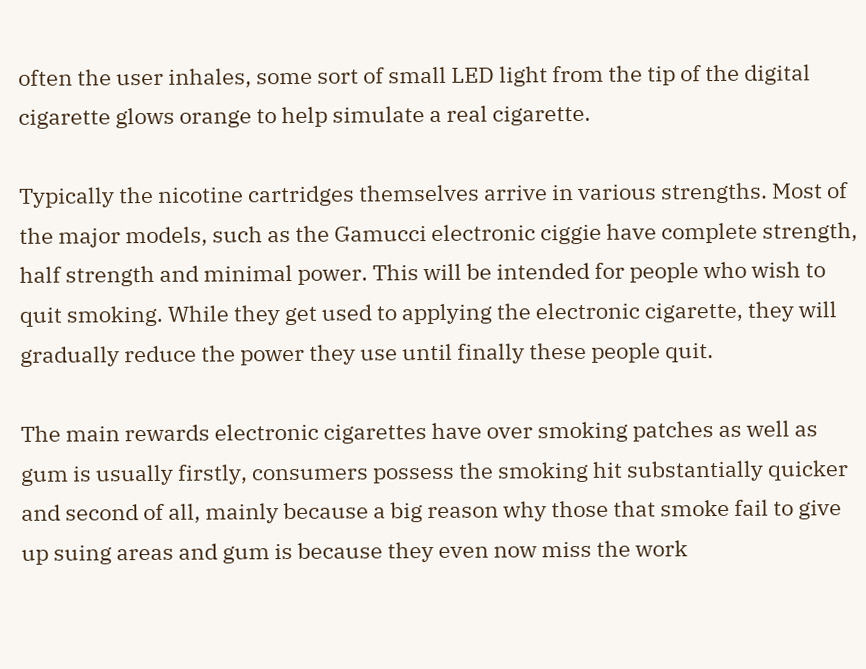often the user inhales, some sort of small LED light from the tip of the digital cigarette glows orange to help simulate a real cigarette.

Typically the nicotine cartridges themselves arrive in various strengths. Most of the major models, such as the Gamucci electronic ciggie have complete strength, half strength and minimal power. This will be intended for people who wish to quit smoking. While they get used to applying the electronic cigarette, they will gradually reduce the power they use until finally these people quit.

The main rewards electronic cigarettes have over smoking patches as well as gum is usually firstly, consumers possess the smoking hit substantially quicker and second of all, mainly because a big reason why those that smoke fail to give up suing areas and gum is because they even now miss the work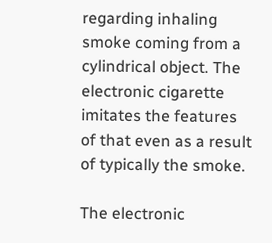regarding inhaling smoke coming from a cylindrical object. The electronic cigarette imitates the features of that even as a result of typically the smoke.

The electronic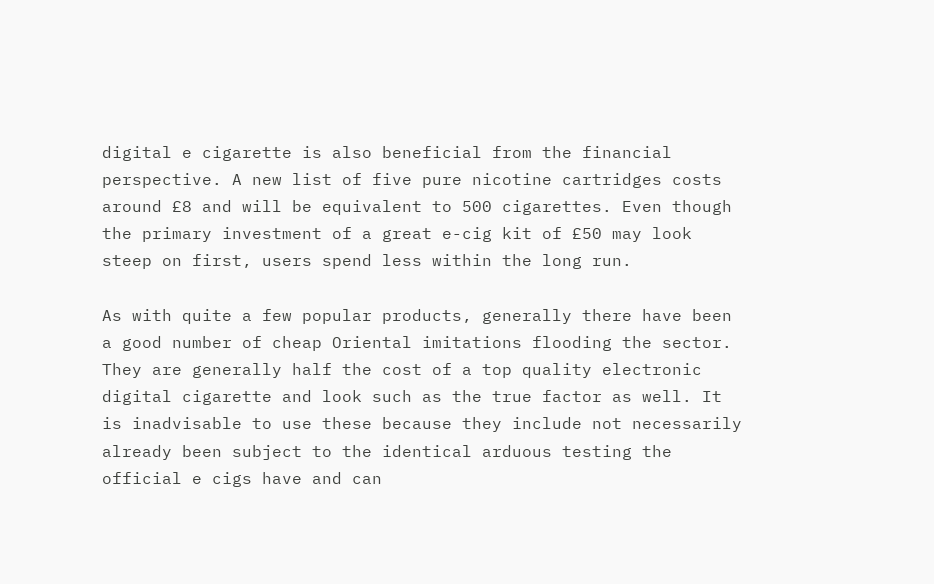digital e cigarette is also beneficial from the financial perspective. A new list of five pure nicotine cartridges costs around £8 and will be equivalent to 500 cigarettes. Even though the primary investment of a great e-cig kit of £50 may look steep on first, users spend less within the long run.

As with quite a few popular products, generally there have been a good number of cheap Oriental imitations flooding the sector. They are generally half the cost of a top quality electronic digital cigarette and look such as the true factor as well. It is inadvisable to use these because they include not necessarily already been subject to the identical arduous testing the official e cigs have and can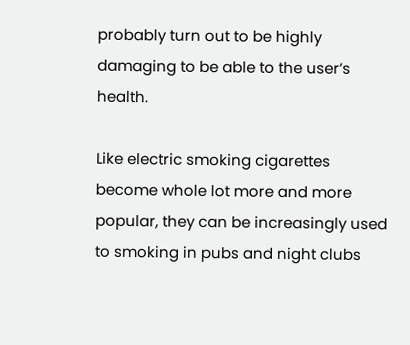probably turn out to be highly damaging to be able to the user’s health.

Like electric smoking cigarettes become whole lot more and more popular, they can be increasingly used to smoking in pubs and night clubs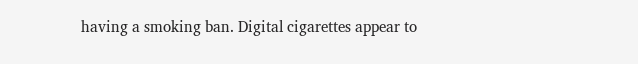having a smoking ban. Digital cigarettes appear to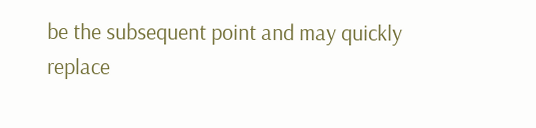be the subsequent point and may quickly replace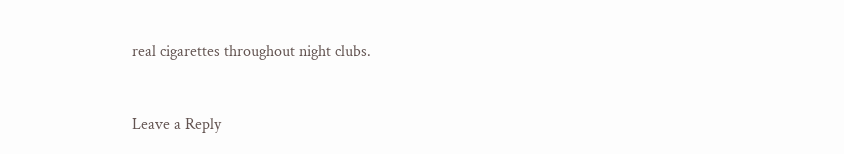real cigarettes throughout night clubs.


Leave a Reply